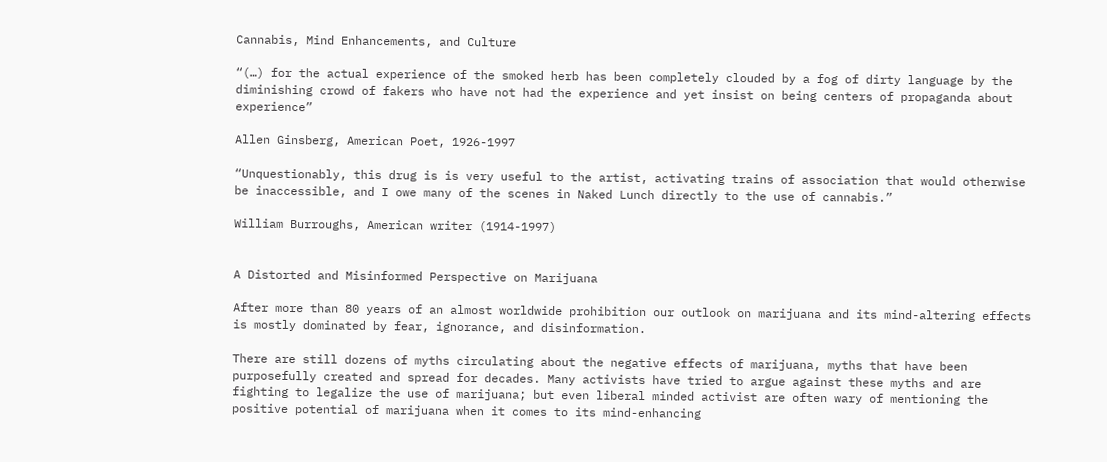Cannabis, Mind Enhancements, and Culture

“(…) for the actual experience of the smoked herb has been completely clouded by a fog of dirty language by the diminishing crowd of fakers who have not had the experience and yet insist on being centers of propaganda about experience”

Allen Ginsberg, American Poet, 1926-1997

“Unquestionably, this drug is is very useful to the artist, activating trains of association that would otherwise be inaccessible, and I owe many of the scenes in Naked Lunch directly to the use of cannabis.”

William Burroughs, American writer (1914-1997)


A Distorted and Misinformed Perspective on Marijuana

After more than 80 years of an almost worldwide prohibition our outlook on marijuana and its mind-altering effects is mostly dominated by fear, ignorance, and disinformation.

There are still dozens of myths circulating about the negative effects of marijuana, myths that have been purposefully created and spread for decades. Many activists have tried to argue against these myths and are fighting to legalize the use of marijuana; but even liberal minded activist are often wary of mentioning the positive potential of marijuana when it comes to its mind-enhancing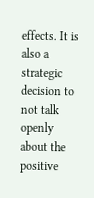effects. It is also a strategic decision to not talk openly about the positive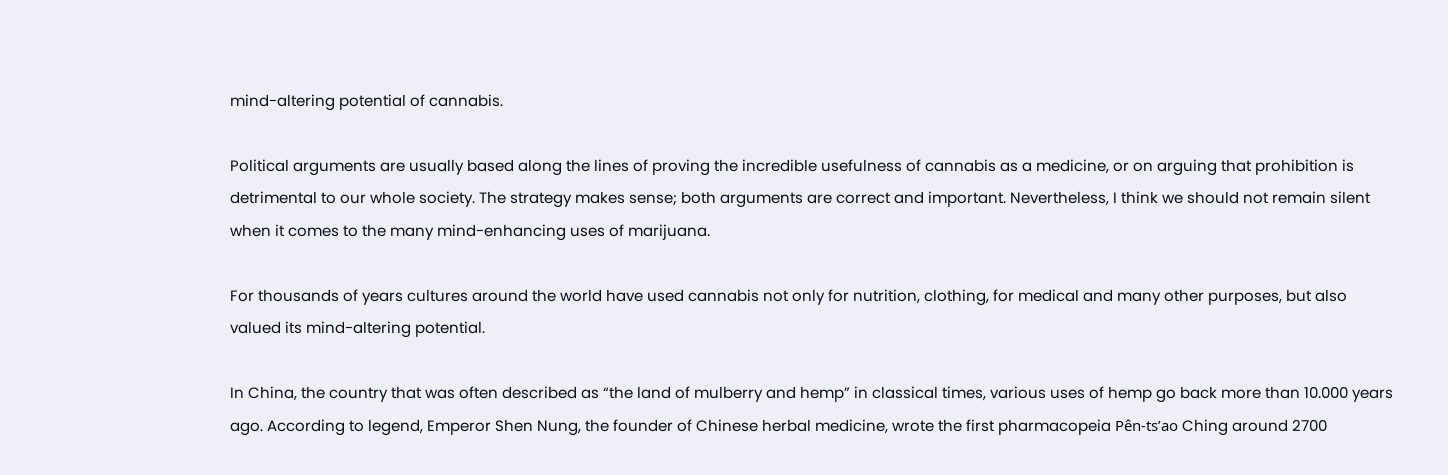mind-altering potential of cannabis.

Political arguments are usually based along the lines of proving the incredible usefulness of cannabis as a medicine, or on arguing that prohibition is detrimental to our whole society. The strategy makes sense; both arguments are correct and important. Nevertheless, I think we should not remain silent when it comes to the many mind-enhancing uses of marijuana.

For thousands of years cultures around the world have used cannabis not only for nutrition, clothing, for medical and many other purposes, but also valued its mind-altering potential.

In China, the country that was often described as “the land of mulberry and hemp” in classical times, various uses of hemp go back more than 10.000 years ago. According to legend, Emperor Shen Nung, the founder of Chinese herbal medicine, wrote the first pharmacopeia Pên-ts’ao Ching around 2700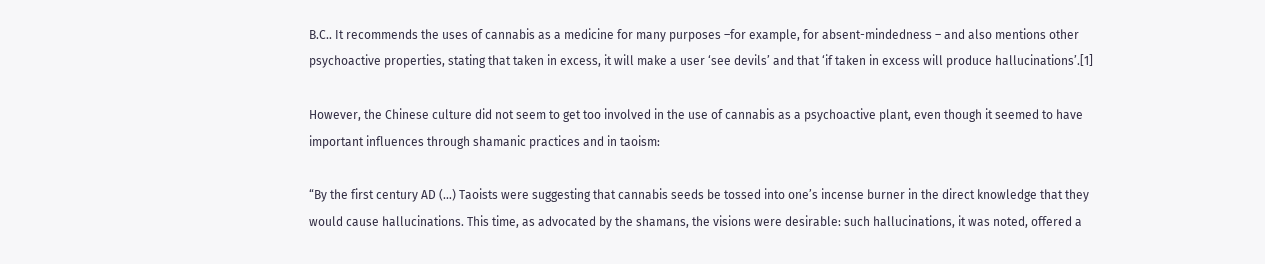B.C.. It recommends the uses of cannabis as a medicine for many purposes –for example, for absent-mindedness – and also mentions other psychoactive properties, stating that taken in excess, it will make a user ‘see devils’ and that ‘if taken in excess will produce hallucinations’.[1]

However, the Chinese culture did not seem to get too involved in the use of cannabis as a psychoactive plant, even though it seemed to have important influences through shamanic practices and in taoism:

“By the first century AD (…) Taoists were suggesting that cannabis seeds be tossed into one’s incense burner in the direct knowledge that they would cause hallucinations. This time, as advocated by the shamans, the visions were desirable: such hallucinations, it was noted, offered a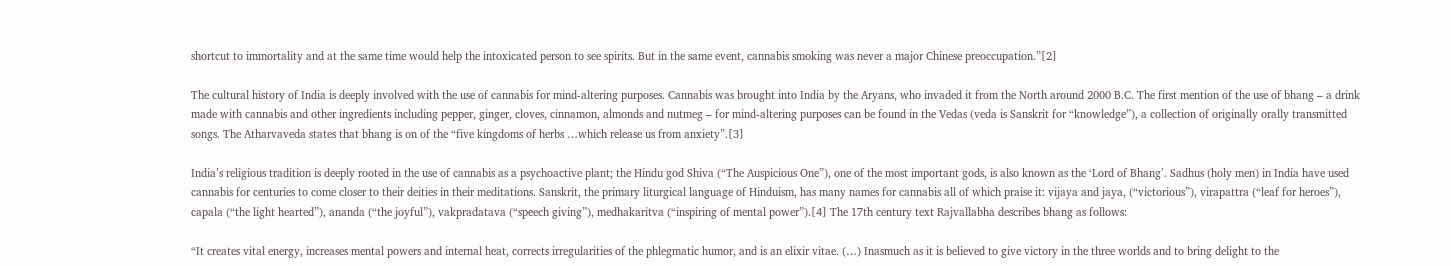shortcut to immortality and at the same time would help the intoxicated person to see spirits. But in the same event, cannabis smoking was never a major Chinese preoccupation.”[2]

The cultural history of India is deeply involved with the use of cannabis for mind-altering purposes. Cannabis was brought into India by the Aryans, who invaded it from the North around 2000 B.C. The first mention of the use of bhang – a drink made with cannabis and other ingredients including pepper, ginger, cloves, cinnamon, almonds and nutmeg – for mind-altering purposes can be found in the Vedas (veda is Sanskrit for “knowledge”), a collection of originally orally transmitted songs. The Atharvaveda states that bhang is on of the “five kingdoms of herbs …which release us from anxiety”.[3]

India’s religious tradition is deeply rooted in the use of cannabis as a psychoactive plant; the Hindu god Shiva (“The Auspicious One”), one of the most important gods, is also known as the ‘Lord of Bhang’. Sadhus (holy men) in India have used cannabis for centuries to come closer to their deities in their meditations. Sanskrit, the primary liturgical language of Hinduism, has many names for cannabis all of which praise it: vijaya and jaya, (“victorious”), virapattra (“leaf for heroes”), capala (“the light hearted”), ananda (“the joyful”), vakpradatava (“speech giving”), medhakaritva (“inspiring of mental power”).[4] The 17th century text Rajvallabha describes bhang as follows:

“It creates vital energy, increases mental powers and internal heat, corrects irregularities of the phlegmatic humor, and is an elixir vitae. (…) Inasmuch as it is believed to give victory in the three worlds and to bring delight to the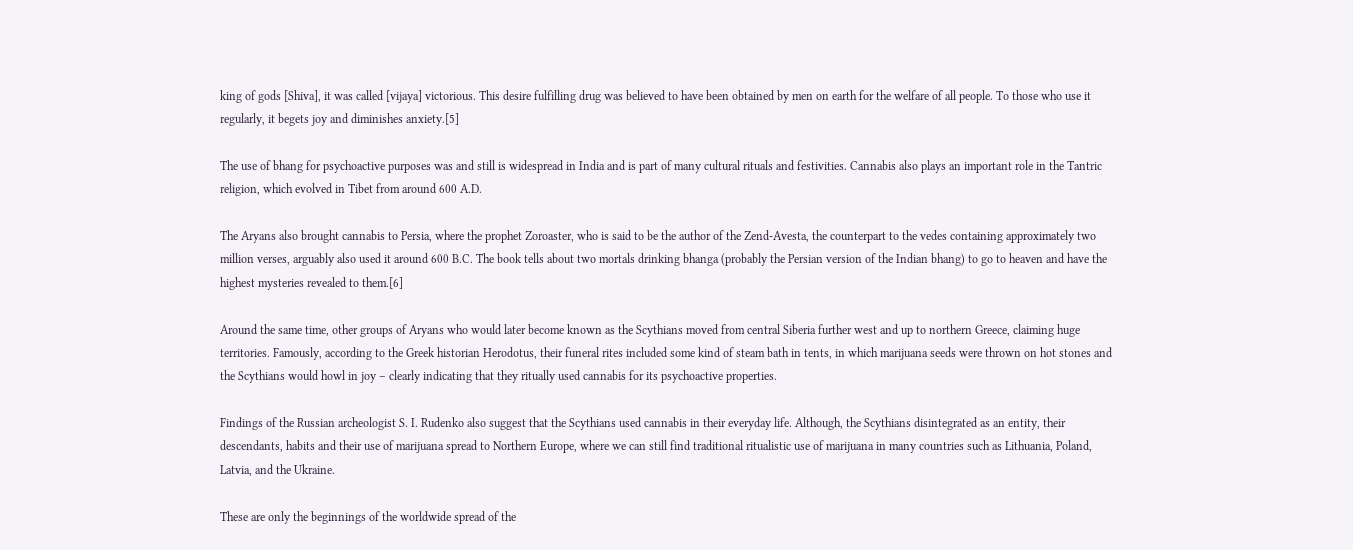king of gods [Shiva], it was called [vijaya] victorious. This desire fulfilling drug was believed to have been obtained by men on earth for the welfare of all people. To those who use it regularly, it begets joy and diminishes anxiety.[5]

The use of bhang for psychoactive purposes was and still is widespread in India and is part of many cultural rituals and festivities. Cannabis also plays an important role in the Tantric religion, which evolved in Tibet from around 600 A.D.

The Aryans also brought cannabis to Persia, where the prophet Zoroaster, who is said to be the author of the Zend-Avesta, the counterpart to the vedes containing approximately two million verses, arguably also used it around 600 B.C. The book tells about two mortals drinking bhanga (probably the Persian version of the Indian bhang) to go to heaven and have the highest mysteries revealed to them.[6]

Around the same time, other groups of Aryans who would later become known as the Scythians moved from central Siberia further west and up to northern Greece, claiming huge territories. Famously, according to the Greek historian Herodotus, their funeral rites included some kind of steam bath in tents, in which marijuana seeds were thrown on hot stones and the Scythians would howl in joy – clearly indicating that they ritually used cannabis for its psychoactive properties.

Findings of the Russian archeologist S. I. Rudenko also suggest that the Scythians used cannabis in their everyday life. Although, the Scythians disintegrated as an entity, their descendants, habits and their use of marijuana spread to Northern Europe, where we can still find traditional ritualistic use of marijuana in many countries such as Lithuania, Poland, Latvia, and the Ukraine.

These are only the beginnings of the worldwide spread of the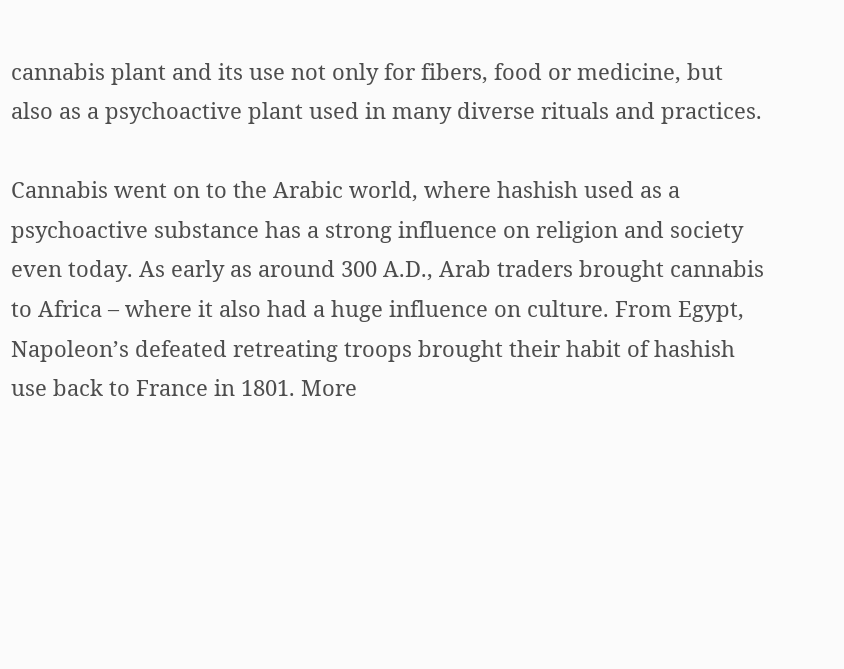cannabis plant and its use not only for fibers, food or medicine, but also as a psychoactive plant used in many diverse rituals and practices.

Cannabis went on to the Arabic world, where hashish used as a psychoactive substance has a strong influence on religion and society even today. As early as around 300 A.D., Arab traders brought cannabis to Africa – where it also had a huge influence on culture. From Egypt, Napoleon’s defeated retreating troops brought their habit of hashish use back to France in 1801. More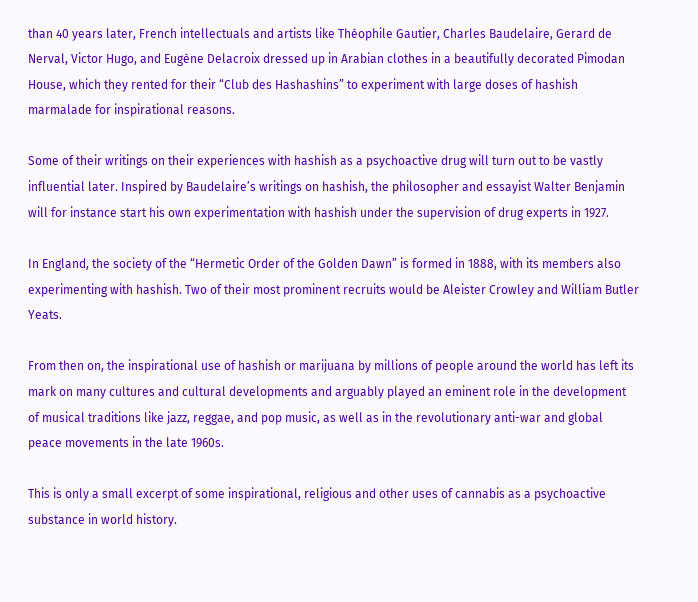than 40 years later, French intellectuals and artists like Théophile Gautier, Charles Baudelaire, Gerard de Nerval, Victor Hugo, and Eugène Delacroix dressed up in Arabian clothes in a beautifully decorated Pimodan House, which they rented for their “Club des Hashashins” to experiment with large doses of hashish marmalade for inspirational reasons.

Some of their writings on their experiences with hashish as a psychoactive drug will turn out to be vastly influential later. Inspired by Baudelaire’s writings on hashish, the philosopher and essayist Walter Benjamin will for instance start his own experimentation with hashish under the supervision of drug experts in 1927.

In England, the society of the “Hermetic Order of the Golden Dawn” is formed in 1888, with its members also experimenting with hashish. Two of their most prominent recruits would be Aleister Crowley and William Butler Yeats.

From then on, the inspirational use of hashish or marijuana by millions of people around the world has left its mark on many cultures and cultural developments and arguably played an eminent role in the development of musical traditions like jazz, reggae, and pop music, as well as in the revolutionary anti-war and global peace movements in the late 1960s.

This is only a small excerpt of some inspirational, religious and other uses of cannabis as a psychoactive substance in world history.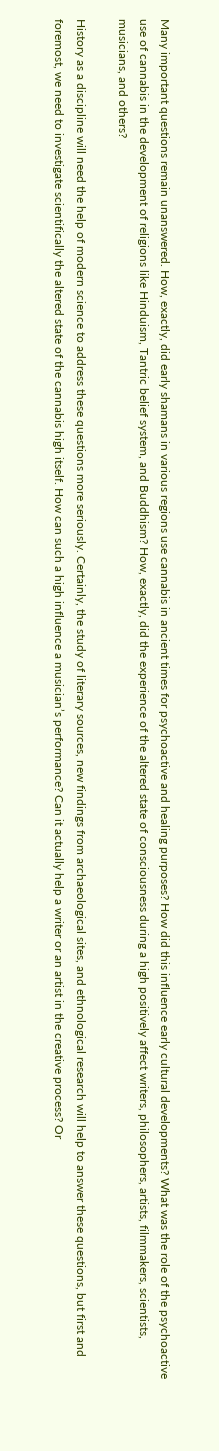Many important questions remain unanswered. How, exactly, did early shamans in various regions use cannabis in ancient times for psychoactive and healing purposes? How did this influence early cultural developments? What was the role of the psychoactive use of cannabis in the development of religions like Hinduism, Tantric belief system, and Buddhism? How, exactly, did the experience of the altered state of consciousness during a high positively affect writers, philosophers, artists, filmmakers, scientists, musicians, and others?

History as a discipline will need the help of modern science to address these questions more seriously. Certainly, the study of literary sources, new findings from archaeological sites, and ethnological research will help to answer these questions, but first and foremost, we need to investigate scientifically the altered state of the cannabis high itself. How can such a high influence a musician’s performance? Can it actually help a writer or an artist in the creative process? Or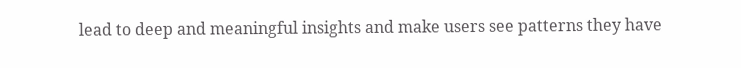lead to deep and meaningful insights and make users see patterns they have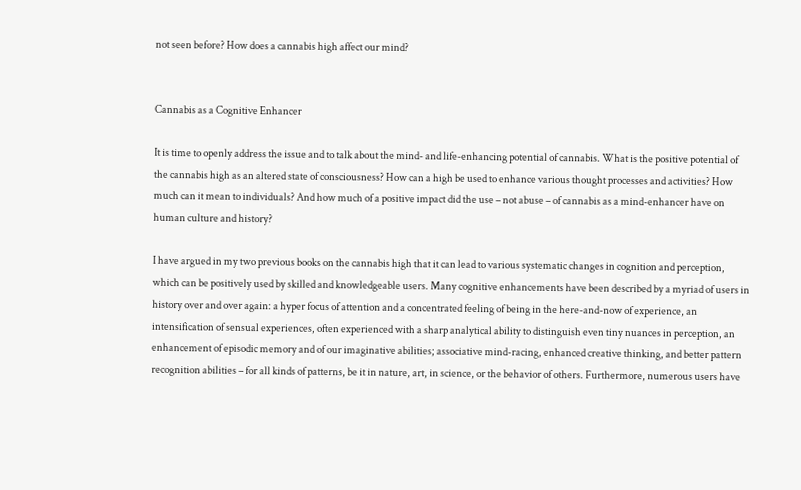not seen before? How does a cannabis high affect our mind?


Cannabis as a Cognitive Enhancer

It is time to openly address the issue and to talk about the mind- and life-enhancing potential of cannabis. What is the positive potential of the cannabis high as an altered state of consciousness? How can a high be used to enhance various thought processes and activities? How much can it mean to individuals? And how much of a positive impact did the use – not abuse – of cannabis as a mind-enhancer have on human culture and history?

I have argued in my two previous books on the cannabis high that it can lead to various systematic changes in cognition and perception, which can be positively used by skilled and knowledgeable users. Many cognitive enhancements have been described by a myriad of users in history over and over again: a hyper focus of attention and a concentrated feeling of being in the here-and-now of experience, an intensification of sensual experiences, often experienced with a sharp analytical ability to distinguish even tiny nuances in perception, an enhancement of episodic memory and of our imaginative abilities; associative mind-racing, enhanced creative thinking, and better pattern recognition abilities – for all kinds of patterns, be it in nature, art, in science, or the behavior of others. Furthermore, numerous users have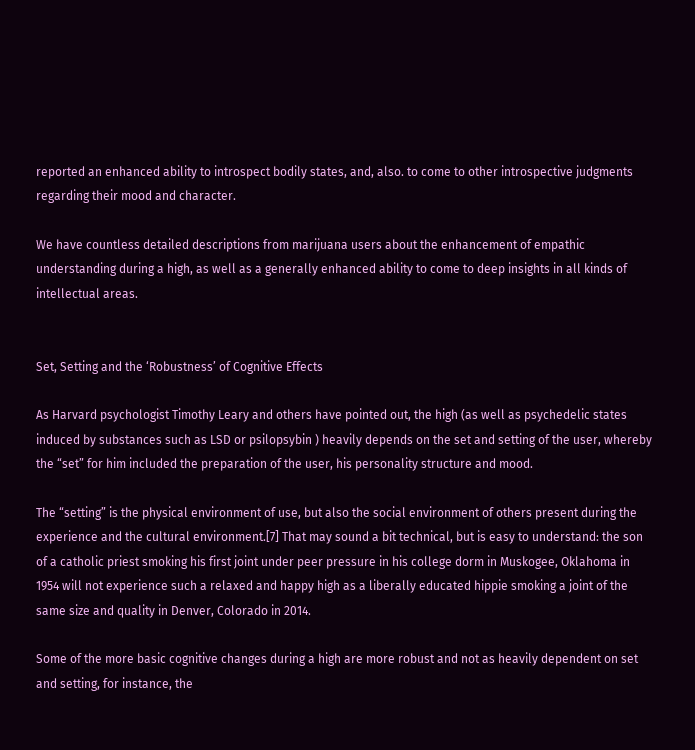reported an enhanced ability to introspect bodily states, and, also. to come to other introspective judgments regarding their mood and character.

We have countless detailed descriptions from marijuana users about the enhancement of empathic understanding during a high, as well as a generally enhanced ability to come to deep insights in all kinds of intellectual areas.


Set, Setting and the ‘Robustness’ of Cognitive Effects

As Harvard psychologist Timothy Leary and others have pointed out, the high (as well as psychedelic states induced by substances such as LSD or psilopsybin ) heavily depends on the set and setting of the user, whereby the “set” for him included the preparation of the user, his personality structure and mood.

The “setting” is the physical environment of use, but also the social environment of others present during the experience and the cultural environment.[7] That may sound a bit technical, but is easy to understand: the son of a catholic priest smoking his first joint under peer pressure in his college dorm in Muskogee, Oklahoma in 1954 will not experience such a relaxed and happy high as a liberally educated hippie smoking a joint of the same size and quality in Denver, Colorado in 2014.

Some of the more basic cognitive changes during a high are more robust and not as heavily dependent on set and setting, for instance, the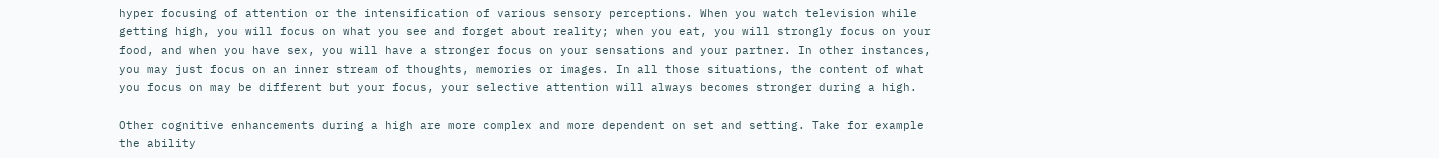hyper focusing of attention or the intensification of various sensory perceptions. When you watch television while getting high, you will focus on what you see and forget about reality; when you eat, you will strongly focus on your food, and when you have sex, you will have a stronger focus on your sensations and your partner. In other instances, you may just focus on an inner stream of thoughts, memories or images. In all those situations, the content of what you focus on may be different but your focus, your selective attention will always becomes stronger during a high.

Other cognitive enhancements during a high are more complex and more dependent on set and setting. Take for example the ability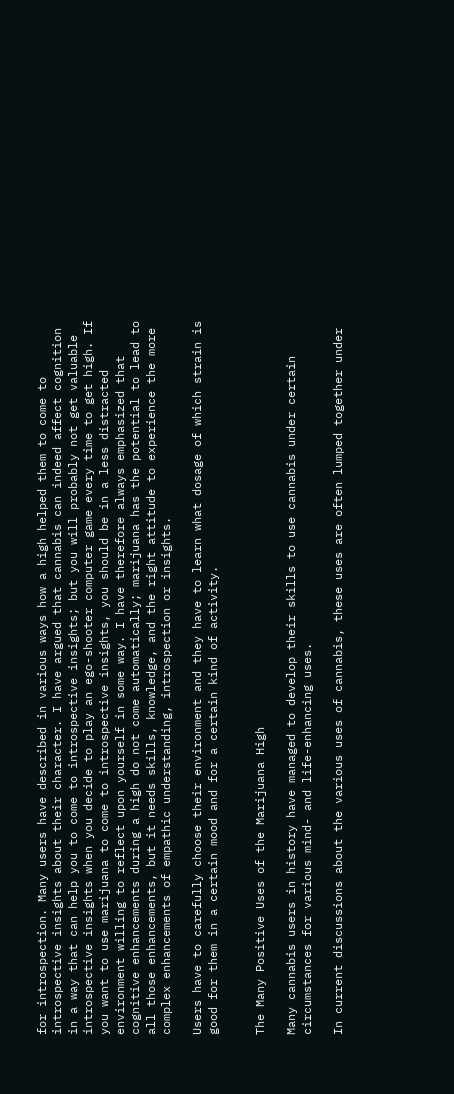for introspection. Many users have described in various ways how a high helped them to come to introspective insights about their character. I have argued that cannabis can indeed affect cognition in a way that can help you to come to introspective insights; but you will probably not get valuable introspective insights when you decide to play an ego-shooter computer game every time to get high. If you want to use marijuana to come to introspective insights, you should be in a less distracted environment willing to reflect upon yourself in some way. I have therefore always emphasized that cognitive enhancements during a high do not come automatically; marijuana has the potential to lead to all those enhancements, but it needs skills, knowledge, and the right attitude to experience the more complex enhancements of empathic understanding, introspection or insights.

Users have to carefully choose their environment and they have to learn what dosage of which strain is good for them in a certain mood and for a certain kind of activity.


The Many Positive Uses of the Marijuana High

Many cannabis users in history have managed to develop their skills to use cannabis under certain circumstances for various mind- and life-enhancing uses.

In current discussions about the various uses of cannabis, these uses are often lumped together under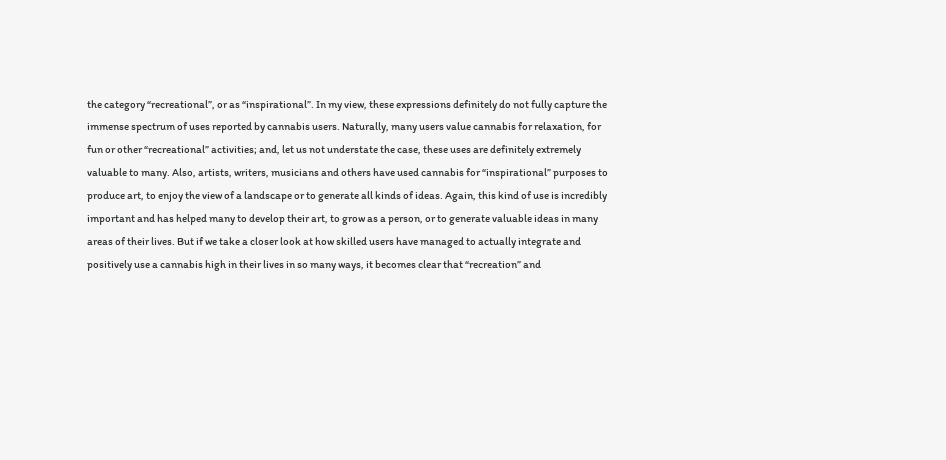the category “recreational”, or as “inspirational”. In my view, these expressions definitely do not fully capture the immense spectrum of uses reported by cannabis users. Naturally, many users value cannabis for relaxation, for fun or other “recreational” activities; and, let us not understate the case, these uses are definitely extremely valuable to many. Also, artists, writers, musicians and others have used cannabis for “inspirational” purposes to produce art, to enjoy the view of a landscape or to generate all kinds of ideas. Again, this kind of use is incredibly important and has helped many to develop their art, to grow as a person, or to generate valuable ideas in many areas of their lives. But if we take a closer look at how skilled users have managed to actually integrate and positively use a cannabis high in their lives in so many ways, it becomes clear that “recreation” and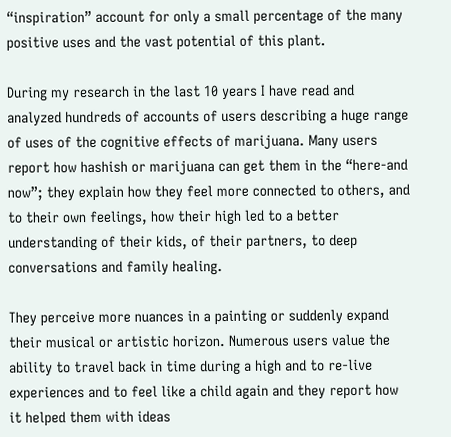“inspiration” account for only a small percentage of the many positive uses and the vast potential of this plant.

During my research in the last 10 years I have read and analyzed hundreds of accounts of users describing a huge range of uses of the cognitive effects of marijuana. Many users report how hashish or marijuana can get them in the “here-and now”; they explain how they feel more connected to others, and to their own feelings, how their high led to a better understanding of their kids, of their partners, to deep conversations and family healing.

They perceive more nuances in a painting or suddenly expand their musical or artistic horizon. Numerous users value the ability to travel back in time during a high and to re-live experiences and to feel like a child again and they report how it helped them with ideas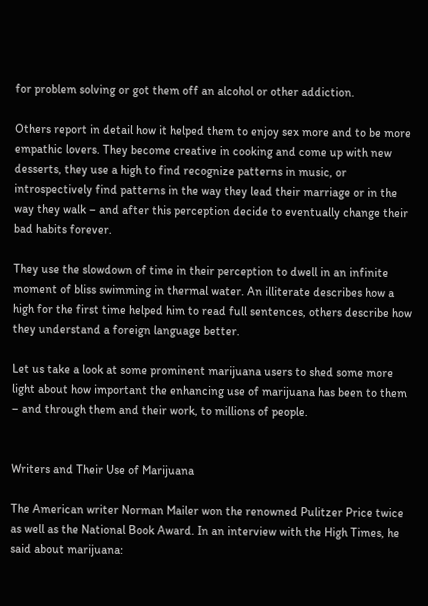for problem solving or got them off an alcohol or other addiction.

Others report in detail how it helped them to enjoy sex more and to be more empathic lovers. They become creative in cooking and come up with new desserts, they use a high to find recognize patterns in music, or introspectively find patterns in the way they lead their marriage or in the way they walk – and after this perception decide to eventually change their bad habits forever.

They use the slowdown of time in their perception to dwell in an infinite moment of bliss swimming in thermal water. An illiterate describes how a high for the first time helped him to read full sentences, others describe how they understand a foreign language better.

Let us take a look at some prominent marijuana users to shed some more light about how important the enhancing use of marijuana has been to them – and through them and their work, to millions of people.


Writers and Their Use of Marijuana

The American writer Norman Mailer won the renowned Pulitzer Price twice as well as the National Book Award. In an interview with the High Times, he said about marijuana: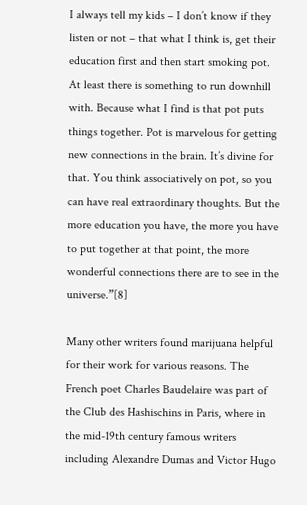I always tell my kids – I don’t know if they listen or not – that what I think is, get their education first and then start smoking pot. At least there is something to run downhill with. Because what I find is that pot puts things together. Pot is marvelous for getting new connections in the brain. It’s divine for that. You think associatively on pot, so you can have real extraordinary thoughts. But the more education you have, the more you have to put together at that point, the more wonderful connections there are to see in the universe.”[8]

Many other writers found marijuana helpful for their work for various reasons. The French poet Charles Baudelaire was part of the Club des Hashischins in Paris, where in the mid-19th century famous writers including Alexandre Dumas and Victor Hugo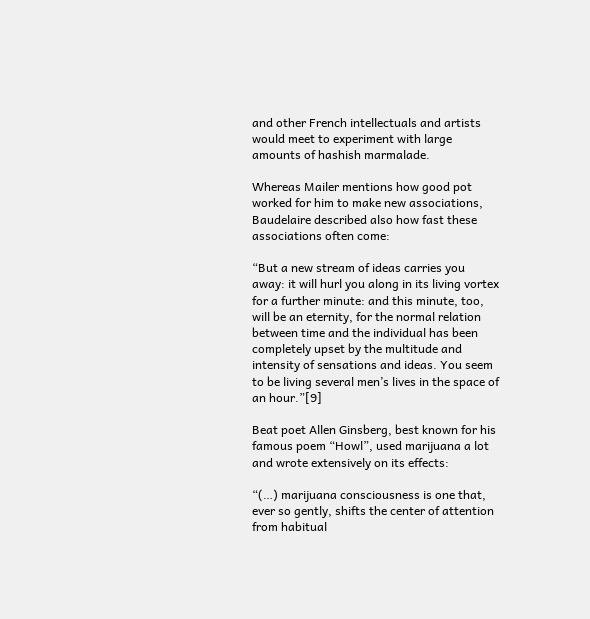and other French intellectuals and artists would meet to experiment with large amounts of hashish marmalade.

Whereas Mailer mentions how good pot worked for him to make new associations, Baudelaire described also how fast these associations often come:

“But a new stream of ideas carries you away: it will hurl you along in its living vortex for a further minute: and this minute, too, will be an eternity, for the normal relation between time and the individual has been completely upset by the multitude and intensity of sensations and ideas. You seem to be living several men’s lives in the space of an hour.”[9]

Beat poet Allen Ginsberg, best known for his famous poem “Howl”, used marijuana a lot and wrote extensively on its effects:

“(…) marijuana consciousness is one that, ever so gently, shifts the center of attention from habitual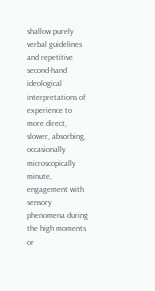shallow purely verbal guidelines and repetitive second-hand ideological interpretations of experience to more direct, slower, absorbing, occasionally microscopically minute, engagement with sensory phenomena during the high moments or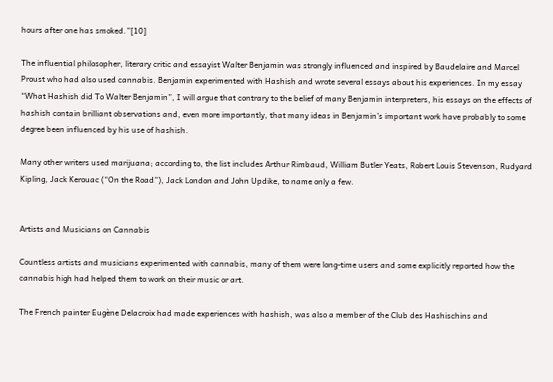hours after one has smoked.”[10]

The influential philosopher, literary critic and essayist Walter Benjamin was strongly influenced and inspired by Baudelaire and Marcel Proust who had also used cannabis. Benjamin experimented with Hashish and wrote several essays about his experiences. In my essay “What Hashish did To Walter Benjamin”, I will argue that contrary to the belief of many Benjamin interpreters, his essays on the effects of hashish contain brilliant observations and, even more importantly, that many ideas in Benjamin’s important work have probably to some degree been influenced by his use of hashish.

Many other writers used marijuana; according to, the list includes Arthur Rimbaud, William Butler Yeats, Robert Louis Stevenson, Rudyard Kipling, Jack Kerouac (“On the Road”), Jack London and John Updike, to name only a few.


Artists and Musicians on Cannabis

Countless artists and musicians experimented with cannabis, many of them were long-time users and some explicitly reported how the cannabis high had helped them to work on their music or art.

The French painter Eugène Delacroix had made experiences with hashish, was also a member of the Club des Hashischins and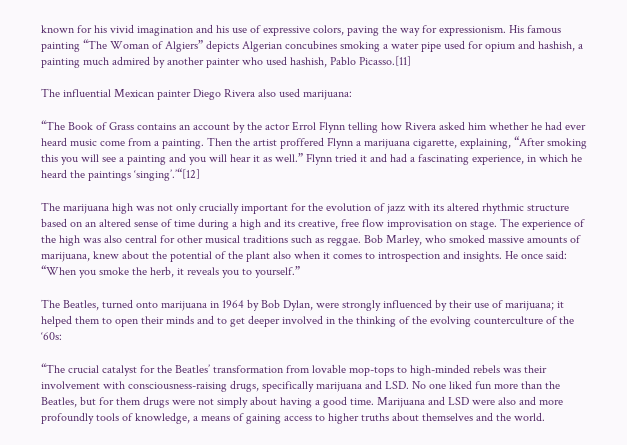known for his vivid imagination and his use of expressive colors, paving the way for expressionism. His famous painting “The Woman of Algiers” depicts Algerian concubines smoking a water pipe used for opium and hashish, a painting much admired by another painter who used hashish, Pablo Picasso.[11]

The influential Mexican painter Diego Rivera also used marijuana:

“The Book of Grass contains an account by the actor Errol Flynn telling how Rivera asked him whether he had ever heard music come from a painting. Then the artist proffered Flynn a marijuana cigarette, explaining, “After smoking this you will see a painting and you will hear it as well.” Flynn tried it and had a fascinating experience, in which he heard the paintings ‘singing’.’“[12]

The marijuana high was not only crucially important for the evolution of jazz with its altered rhythmic structure based on an altered sense of time during a high and its creative, free flow improvisation on stage. The experience of the high was also central for other musical traditions such as reggae. Bob Marley, who smoked massive amounts of marijuana, knew about the potential of the plant also when it comes to introspection and insights. He once said: “When you smoke the herb, it reveals you to yourself.”

The Beatles, turned onto marijuana in 1964 by Bob Dylan, were strongly influenced by their use of marijuana; it helped them to open their minds and to get deeper involved in the thinking of the evolving counterculture of the ‘60s:

“The crucial catalyst for the Beatles’ transformation from lovable mop-tops to high-minded rebels was their involvement with consciousness-raising drugs, specifically marijuana and LSD. No one liked fun more than the Beatles, but for them drugs were not simply about having a good time. Marijuana and LSD were also and more profoundly tools of knowledge, a means of gaining access to higher truths about themselves and the world.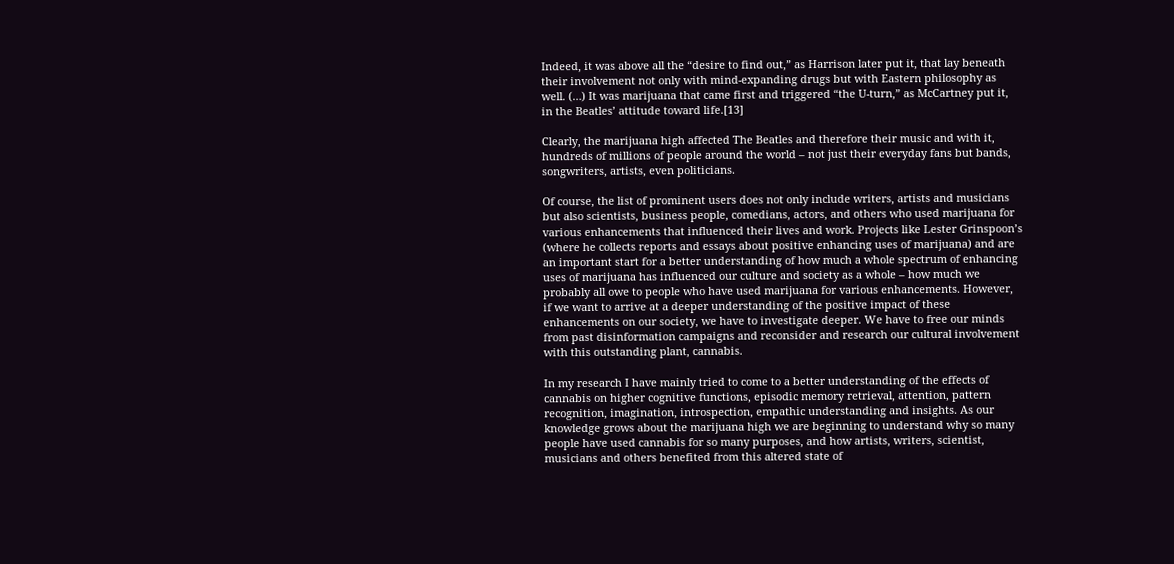Indeed, it was above all the “desire to find out,” as Harrison later put it, that lay beneath their involvement not only with mind-expanding drugs but with Eastern philosophy as well. (…) It was marijuana that came first and triggered “the U-turn,” as McCartney put it, in the Beatles’ attitude toward life.[13]

Clearly, the marijuana high affected The Beatles and therefore their music and with it, hundreds of millions of people around the world – not just their everyday fans but bands, songwriters, artists, even politicians.

Of course, the list of prominent users does not only include writers, artists and musicians but also scientists, business people, comedians, actors, and others who used marijuana for various enhancements that influenced their lives and work. Projects like Lester Grinspoon’s (where he collects reports and essays about positive enhancing uses of marijuana) and are an important start for a better understanding of how much a whole spectrum of enhancing uses of marijuana has influenced our culture and society as a whole – how much we probably all owe to people who have used marijuana for various enhancements. However, if we want to arrive at a deeper understanding of the positive impact of these enhancements on our society, we have to investigate deeper. We have to free our minds from past disinformation campaigns and reconsider and research our cultural involvement with this outstanding plant, cannabis.

In my research I have mainly tried to come to a better understanding of the effects of cannabis on higher cognitive functions, episodic memory retrieval, attention, pattern recognition, imagination, introspection, empathic understanding and insights. As our knowledge grows about the marijuana high we are beginning to understand why so many people have used cannabis for so many purposes, and how artists, writers, scientist, musicians and others benefited from this altered state of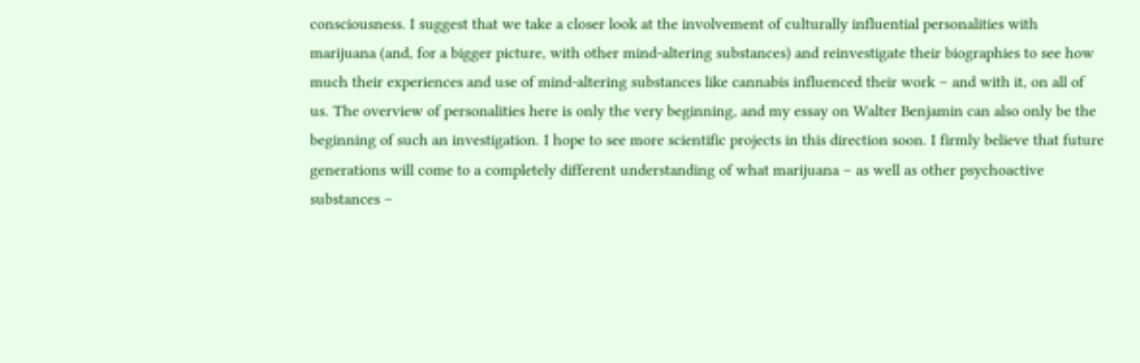consciousness. I suggest that we take a closer look at the involvement of culturally influential personalities with marijuana (and, for a bigger picture, with other mind-altering substances) and reinvestigate their biographies to see how much their experiences and use of mind-altering substances like cannabis influenced their work – and with it, on all of us. The overview of personalities here is only the very beginning, and my essay on Walter Benjamin can also only be the beginning of such an investigation. I hope to see more scientific projects in this direction soon. I firmly believe that future generations will come to a completely different understanding of what marijuana – as well as other psychoactive substances –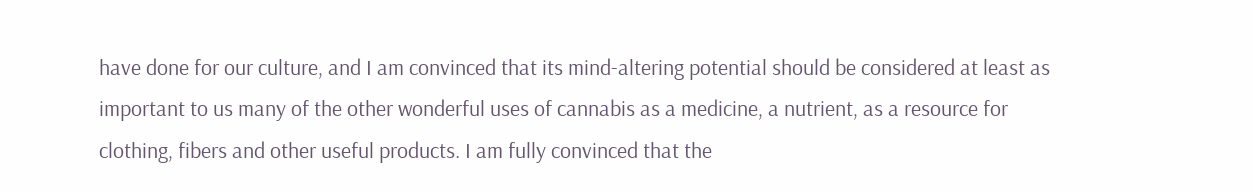have done for our culture, and I am convinced that its mind-altering potential should be considered at least as important to us many of the other wonderful uses of cannabis as a medicine, a nutrient, as a resource for clothing, fibers and other useful products. I am fully convinced that the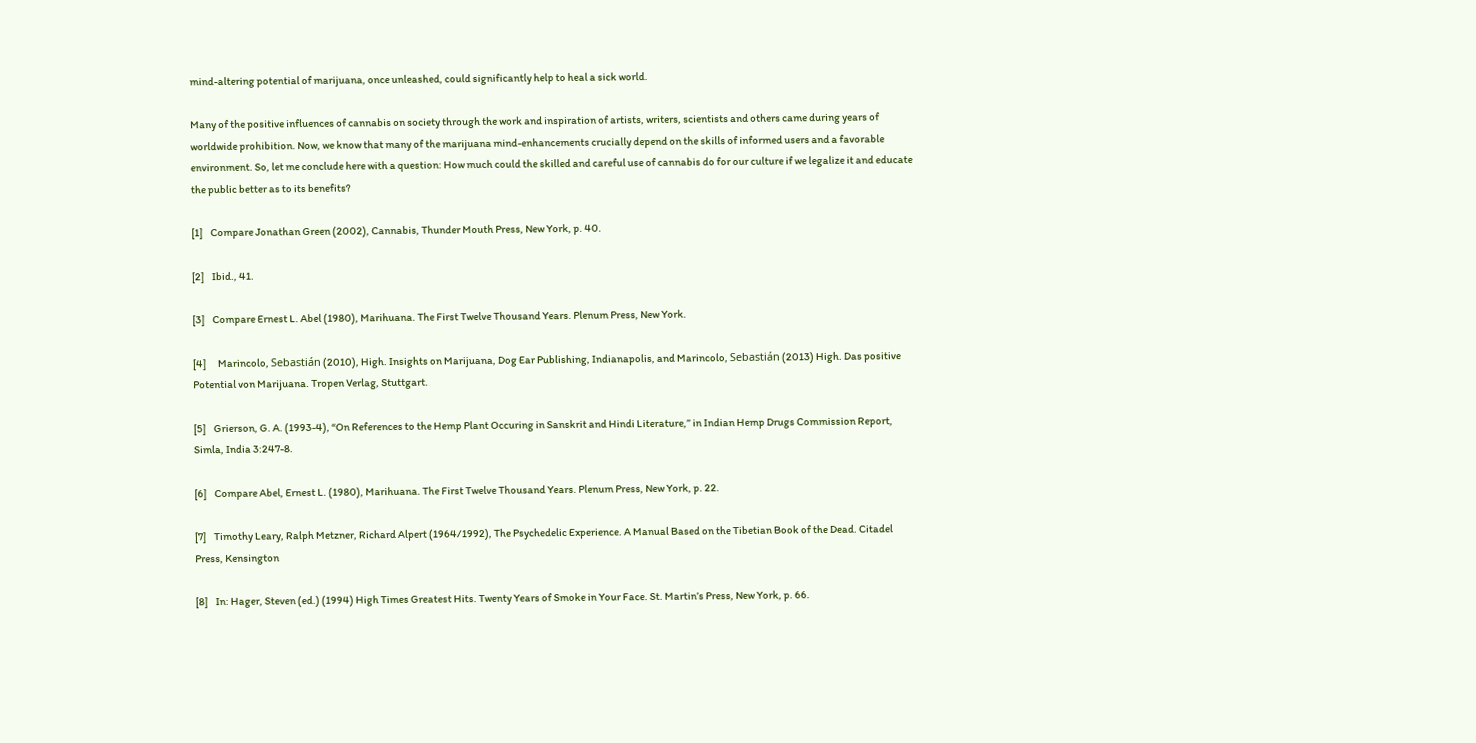mind-altering potential of marijuana, once unleashed, could significantly help to heal a sick world.

Many of the positive influences of cannabis on society through the work and inspiration of artists, writers, scientists and others came during years of worldwide prohibition. Now, we know that many of the marijuana mind-enhancements crucially depend on the skills of informed users and a favorable environment. So, let me conclude here with a question: How much could the skilled and careful use of cannabis do for our culture if we legalize it and educate the public better as to its benefits?

[1]    Compare Jonathan Green (2002), Cannabis, Thunder Mouth Press, New York, p. 40.

[2]    Ibid., 41.

[3]    Compare Ernest L. Abel (1980), Marihuana. The First Twelve Thousand Years. Plenum Press, New York.

[4]      Marincolo, Sebastián (2010), High. Insights on Marijuana, Dog Ear Publishing, Indianapolis, and Marincolo, Sebastián (2013) High. Das positive Potential von Marijuana. Tropen Verlag, Stuttgart.

[5]    Grierson, G. A. (1993-4), “On References to the Hemp Plant Occuring in Sanskrit and Hindi Literature,” in Indian Hemp Drugs Commission Report, Simla, India 3:247-8.

[6]    Compare Abel, Ernest L. (1980), Marihuana. The First Twelve Thousand Years. Plenum Press, New York, p. 22.

[7]    Timothy Leary, Ralph Metzner, Richard Alpert (1964/1992), The Psychedelic Experience. A Manual Based on the Tibetian Book of the Dead. Citadel Press, Kensington

[8]    In: Hager, Steven (ed.) (1994) High Times Greatest Hits. Twenty Years of Smoke in Your Face. St. Martin’s Press, New York, p. 66.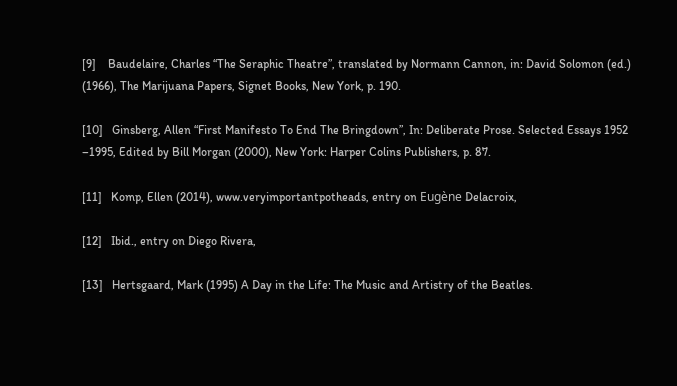[9]    Baudelaire, Charles “The Seraphic Theatre”, translated by Normann Cannon, in: David Solomon (ed.) (1966), The Marijuana Papers, Signet Books, New York, p. 190.

[10]   Ginsberg, Allen “First Manifesto To End The Bringdown”, In: Deliberate Prose. Selected Essays 1952 –1995, Edited by Bill Morgan (2000), New York: Harper Colins Publishers, p. 87.

[11]   Komp, Ellen (2014), www.veryimportantpotheads, entry on Eugène Delacroix,

[12]   Ibid., entry on Diego Rivera,

[13]   Hertsgaard, Mark (1995) A Day in the Life: The Music and Artistry of the Beatles.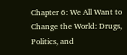Chapter 6: We All Want to Change the World: Drugs, Politics, and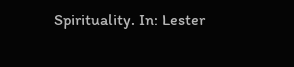Spirituality. In: Lester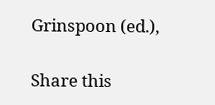Grinspoon (ed.),

Share this